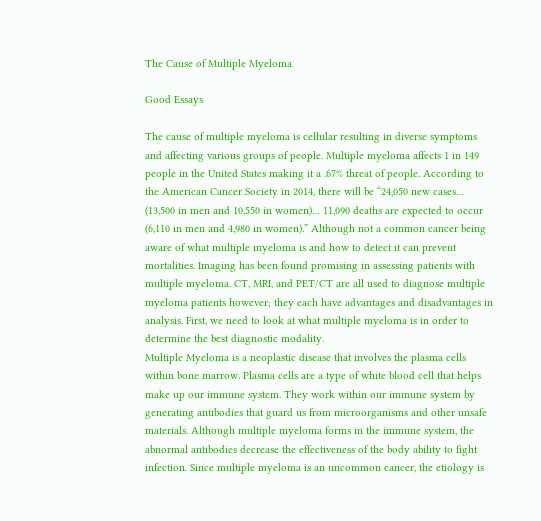The Cause of Multiple Myeloma

Good Essays

The cause of multiple myeloma is cellular resulting in diverse symptoms and affecting various groups of people. Multiple myeloma affects 1 in 149 people in the United States making it a .67% threat of people. According to the American Cancer Society in 2014, there will be “24,050 new cases… (13,500 in men and 10,550 in women)… 11,090 deaths are expected to occur (6,110 in men and 4,980 in women).” Although not a common cancer being aware of what multiple myeloma is and how to detect it can prevent mortalities. Imaging has been found promising in assessing patients with multiple myeloma. CT, MRI, and PET/CT are all used to diagnose multiple myeloma patients however; they each have advantages and disadvantages in analysis. First, we need to look at what multiple myeloma is in order to determine the best diagnostic modality.
Multiple Myeloma is a neoplastic disease that involves the plasma cells within bone marrow. Plasma cells are a type of white blood cell that helps make up our immune system. They work within our immune system by generating antibodies that guard us from microorganisms and other unsafe materials. Although multiple myeloma forms in the immune system, the abnormal antibodies decrease the effectiveness of the body ability to fight infection. Since multiple myeloma is an uncommon cancer, the etiology is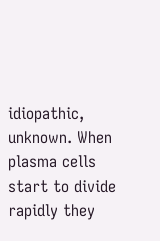idiopathic, unknown. When plasma cells start to divide rapidly they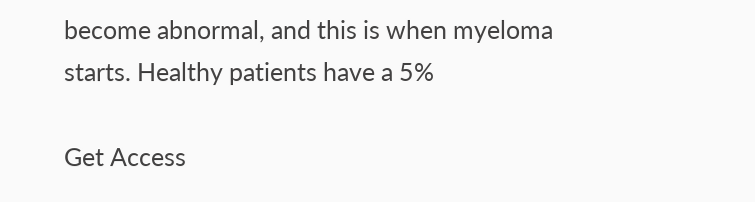become abnormal, and this is when myeloma starts. Healthy patients have a 5%

Get Access